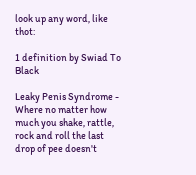look up any word, like thot:

1 definition by Swiad To Black

Leaky Penis Syndrome - Where no matter how much you shake, rattle, rock and roll the last drop of pee doesn't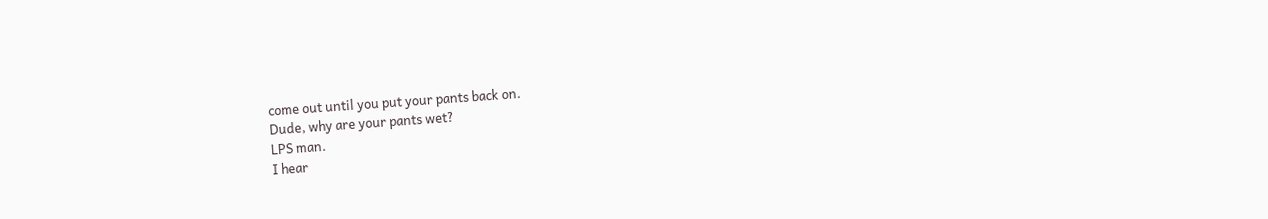come out until you put your pants back on.
Dude, why are your pants wet?
LPS man.
I hear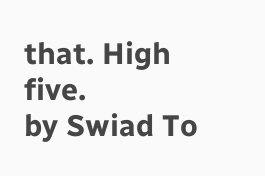that. High five.
by Swiad To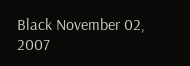Black November 02, 2007